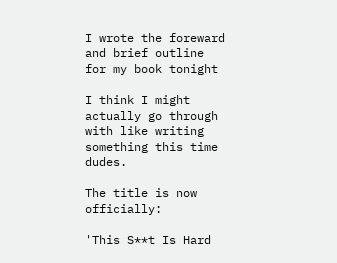I wrote the foreward and brief outline for my book tonight

I think I might actually go through with like writing something this time dudes.

The title is now officially:

'This S**t Is Hard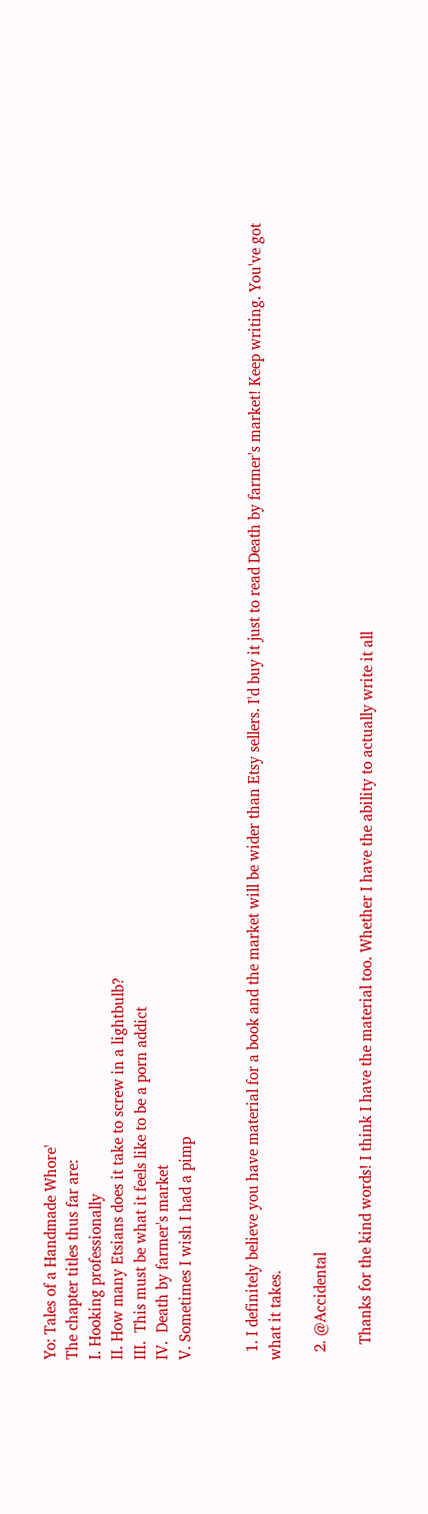Yo: Tales of a Handmade Whore'
The chapter titles thus far are:
I. Hooking professionally
II. How many Etsians does it take to screw in a lightbulb?
III.  This must be what it feels like to be a porn addict
IV.  Death by farmer's market
V. Sometimes I wish I had a pimp


  1. I definitely believe you have material for a book and the market will be wider than Etsy sellers. I'd buy it just to read Death by farmer's market! Keep writing. You've got what it takes.

  2. @Accidental

    Thanks for the kind words! I think I have the material too. Whether I have the ability to actually write it all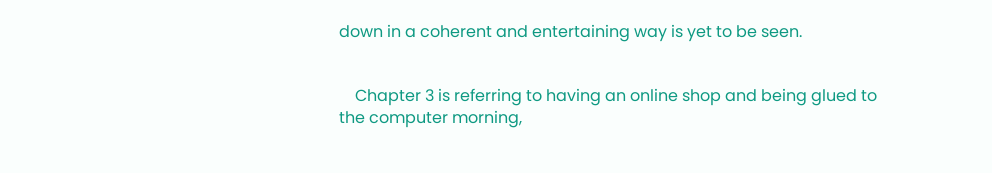down in a coherent and entertaining way is yet to be seen.


    Chapter 3 is referring to having an online shop and being glued to the computer morning,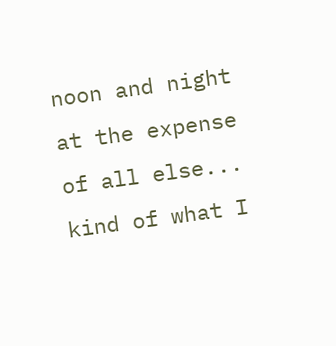noon and night at the expense of all else... kind of what I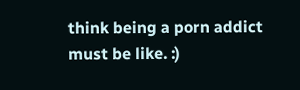think being a porn addict must be like. :)